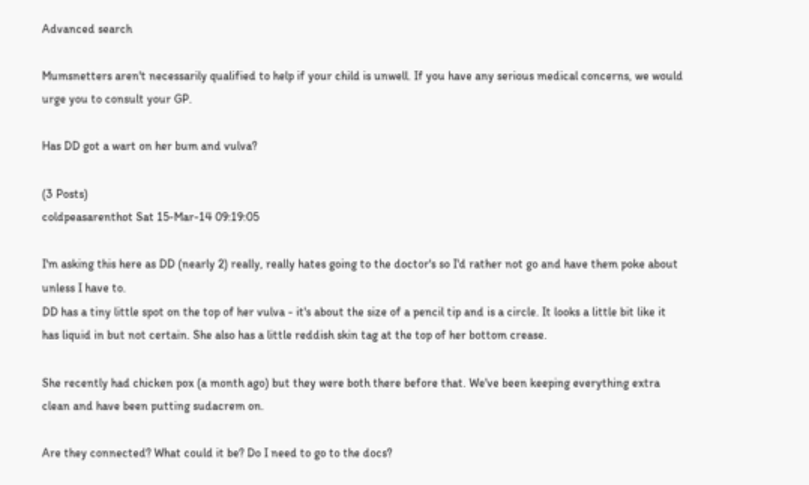Advanced search

Mumsnetters aren't necessarily qualified to help if your child is unwell. If you have any serious medical concerns, we would urge you to consult your GP.

Has DD got a wart on her bum and vulva?

(3 Posts)
coldpeasarenthot Sat 15-Mar-14 09:19:05

I'm asking this here as DD (nearly 2) really, really hates going to the doctor's so I'd rather not go and have them poke about unless I have to.
DD has a tiny little spot on the top of her vulva - it's about the size of a pencil tip and is a circle. It looks a little bit like it has liquid in but not certain. She also has a little reddish skin tag at the top of her bottom crease.

She recently had chicken pox (a month ago) but they were both there before that. We've been keeping everything extra clean and have been putting sudacrem on.

Are they connected? What could it be? Do I need to go to the docs?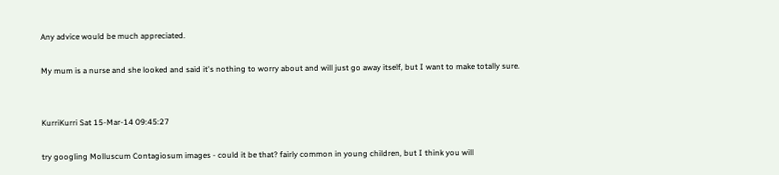Any advice would be much appreciated.

My mum is a nurse and she looked and said it's nothing to worry about and will just go away itself, but I want to make totally sure.


KurriKurri Sat 15-Mar-14 09:45:27

try googling Molluscum Contagiosum images - could it be that? fairly common in young children, but I think you will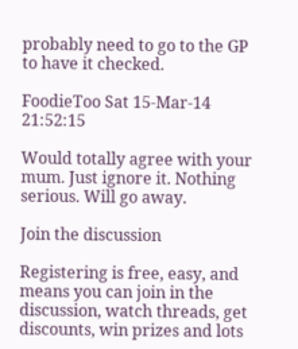probably need to go to the GP to have it checked.

FoodieToo Sat 15-Mar-14 21:52:15

Would totally agree with your mum. Just ignore it. Nothing serious. Will go away.

Join the discussion

Registering is free, easy, and means you can join in the discussion, watch threads, get discounts, win prizes and lots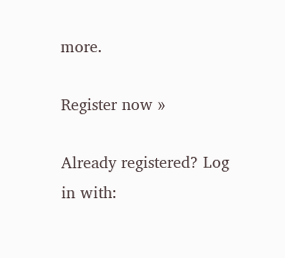more.

Register now »

Already registered? Log in with: